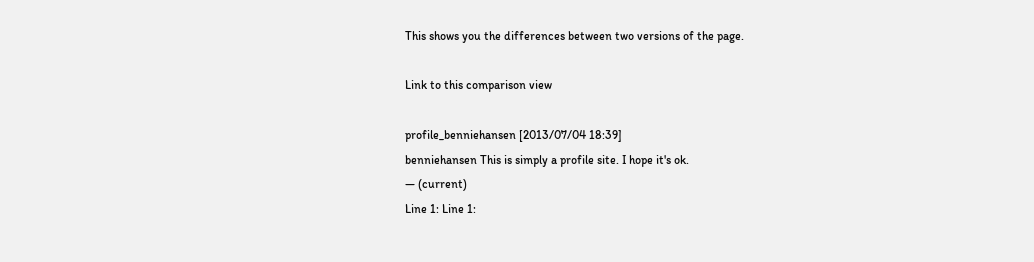This shows you the differences between two versions of the page.

Link to this comparison view

profile_benniehansen [2013/07/04 18:39]
benniehansen This is simply a profile site. I hope it's ok.
— (current)
Line 1: Line 1: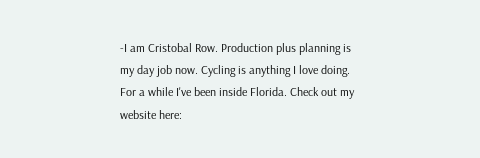-I am Cristobal Row. Production plus planning is my day job now. Cycling is anything I love doing. For a while I've been inside Florida. Check out my website here: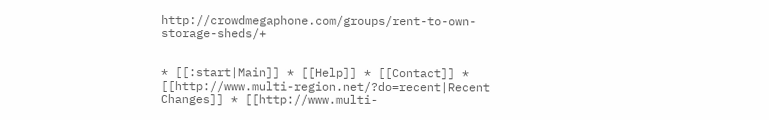http://crowdmegaphone.com/groups/rent-to-own-storage-sheds/+


* [[:start|Main]] * [[Help]] * [[Contact]] * [[http://www.multi-region.net/?do=recent|Recent Changes]] * [[http://www.multi-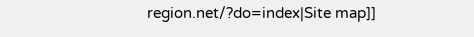region.net/?do=index|Site map]]